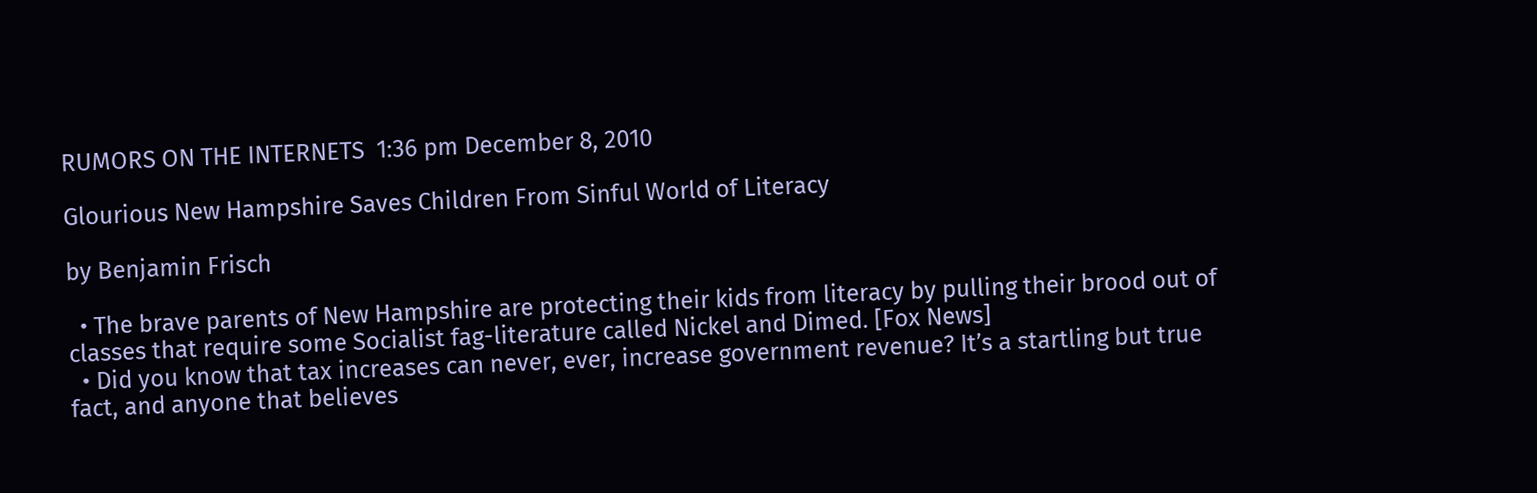RUMORS ON THE INTERNETS  1:36 pm December 8, 2010

Glourious New Hampshire Saves Children From Sinful World of Literacy

by Benjamin Frisch

  • The brave parents of New Hampshire are protecting their kids from literacy by pulling their brood out of classes that require some Socialist fag-literature called Nickel and Dimed. [Fox News]
  • Did you know that tax increases can never, ever, increase government revenue? It’s a startling but true fact, and anyone that believes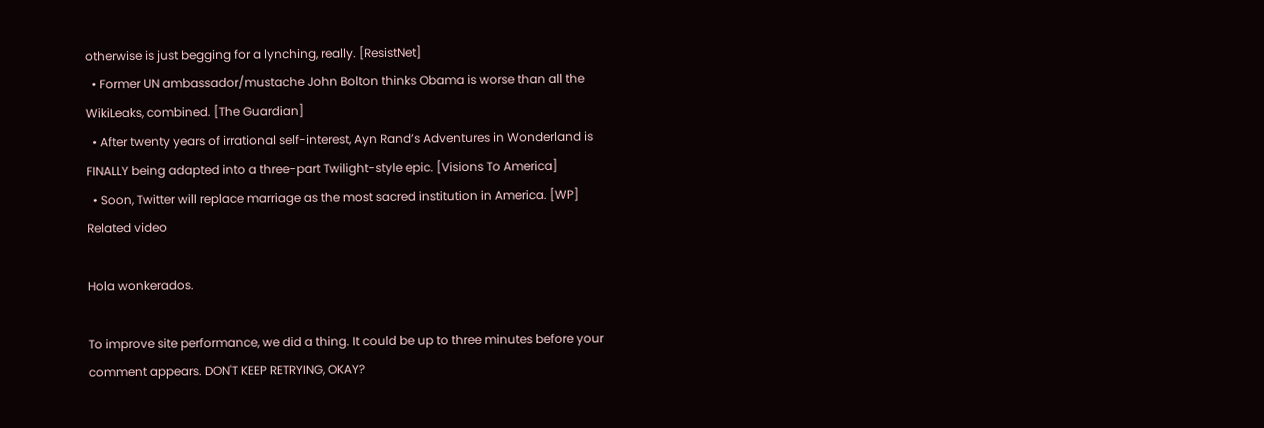otherwise is just begging for a lynching, really. [ResistNet]
  • Former UN ambassador/mustache John Bolton thinks Obama is worse than all the WikiLeaks, combined. [The Guardian]
  • After twenty years of irrational self-interest, Ayn Rand’s Adventures in Wonderland is FINALLY being adapted into a three-part Twilight-style epic. [Visions To America]
  • Soon, Twitter will replace marriage as the most sacred institution in America. [WP]
Related video

Hola wonkerados.

To improve site performance, we did a thing. It could be up to three minutes before your comment appears. DON'T KEEP RETRYING, OKAY?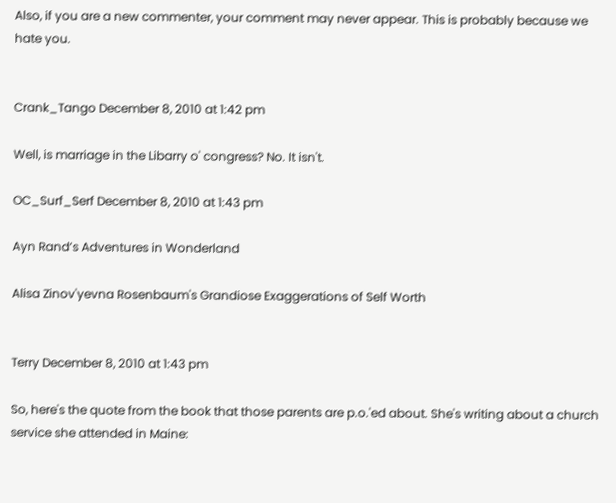Also, if you are a new commenter, your comment may never appear. This is probably because we hate you.


Crank_Tango December 8, 2010 at 1:42 pm

Well, is marriage in the Libarry o' congress? No. It isn't.

OC_Surf_Serf December 8, 2010 at 1:43 pm

Ayn Rand’s Adventures in Wonderland

Alisa Zinov'yevna Rosenbaum's Grandiose Exaggerations of Self Worth


Terry December 8, 2010 at 1:43 pm

So, here's the quote from the book that those parents are p.o.'ed about. She's writing about a church service she attended in Maine: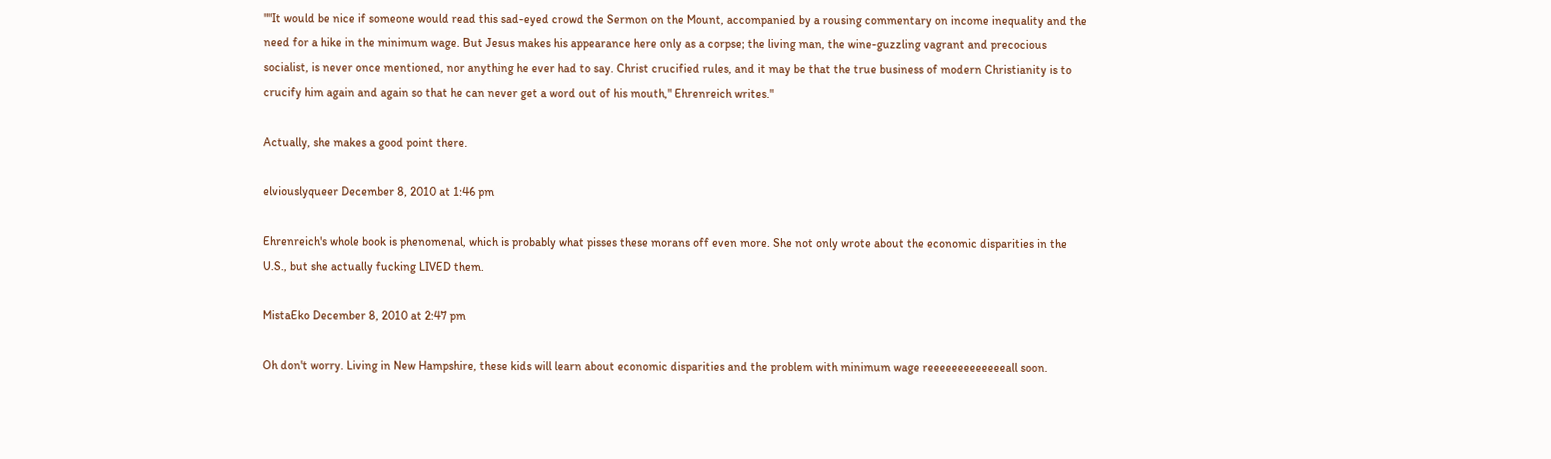""It would be nice if someone would read this sad-eyed crowd the Sermon on the Mount, accompanied by a rousing commentary on income inequality and the need for a hike in the minimum wage. But Jesus makes his appearance here only as a corpse; the living man, the wine-guzzling vagrant and precocious socialist, is never once mentioned, nor anything he ever had to say. Christ crucified rules, and it may be that the true business of modern Christianity is to crucify him again and again so that he can never get a word out of his mouth," Ehrenreich writes."

Actually, she makes a good point there.

elviouslyqueer December 8, 2010 at 1:46 pm

Ehrenreich's whole book is phenomenal, which is probably what pisses these morans off even more. She not only wrote about the economic disparities in the U.S., but she actually fucking LIVED them.

MistaEko December 8, 2010 at 2:47 pm

Oh don't worry. Living in New Hampshire, these kids will learn about economic disparities and the problem with minimum wage reeeeeeeeeeeeeall soon.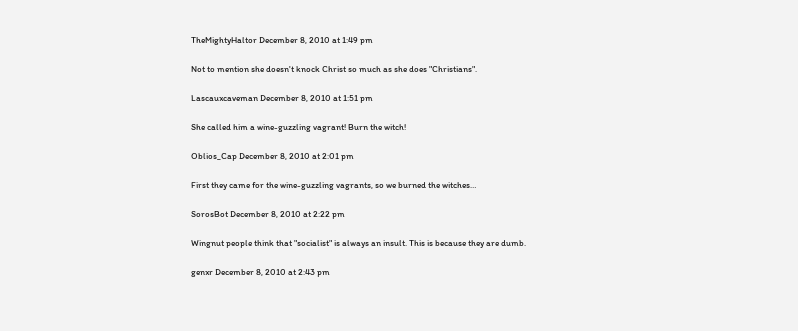TheMightyHaltor December 8, 2010 at 1:49 pm

Not to mention she doesn't knock Christ so much as she does "Christians".

Lascauxcaveman December 8, 2010 at 1:51 pm

She called him a wine-guzzling vagrant! Burn the witch!

Oblios_Cap December 8, 2010 at 2:01 pm

First they came for the wine-guzzling vagrants, so we burned the witches…

SorosBot December 8, 2010 at 2:22 pm

Wingnut people think that "socialist" is always an insult. This is because they are dumb.

genxr December 8, 2010 at 2:43 pm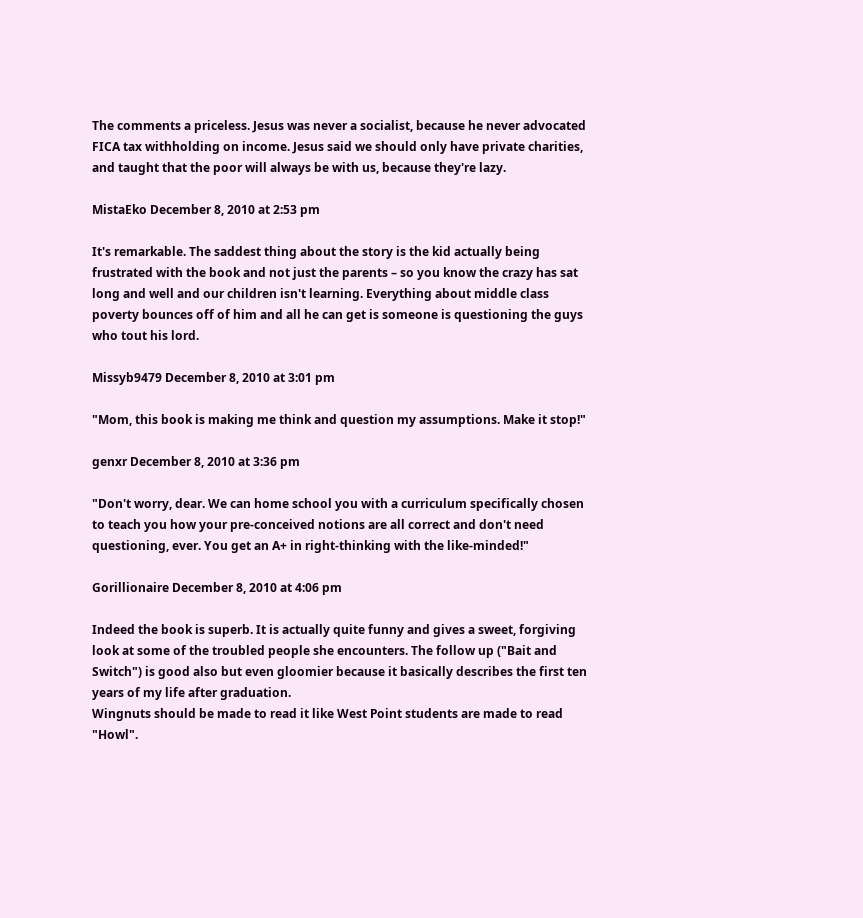The comments a priceless. Jesus was never a socialist, because he never advocated FICA tax withholding on income. Jesus said we should only have private charities, and taught that the poor will always be with us, because they're lazy.

MistaEko December 8, 2010 at 2:53 pm

It's remarkable. The saddest thing about the story is the kid actually being frustrated with the book and not just the parents – so you know the crazy has sat long and well and our children isn't learning. Everything about middle class poverty bounces off of him and all he can get is someone is questioning the guys who tout his lord.

Missyb9479 December 8, 2010 at 3:01 pm

"Mom, this book is making me think and question my assumptions. Make it stop!"

genxr December 8, 2010 at 3:36 pm

"Don't worry, dear. We can home school you with a curriculum specifically chosen to teach you how your pre-conceived notions are all correct and don't need questioning, ever. You get an A+ in right-thinking with the like-minded!"

Gorillionaire December 8, 2010 at 4:06 pm

Indeed the book is superb. It is actually quite funny and gives a sweet, forgiving look at some of the troubled people she encounters. The follow up ("Bait and Switch") is good also but even gloomier because it basically describes the first ten years of my life after graduation.
Wingnuts should be made to read it like West Point students are made to read "Howl".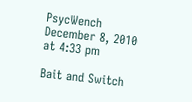PsycWench December 8, 2010 at 4:33 pm

Bait and Switch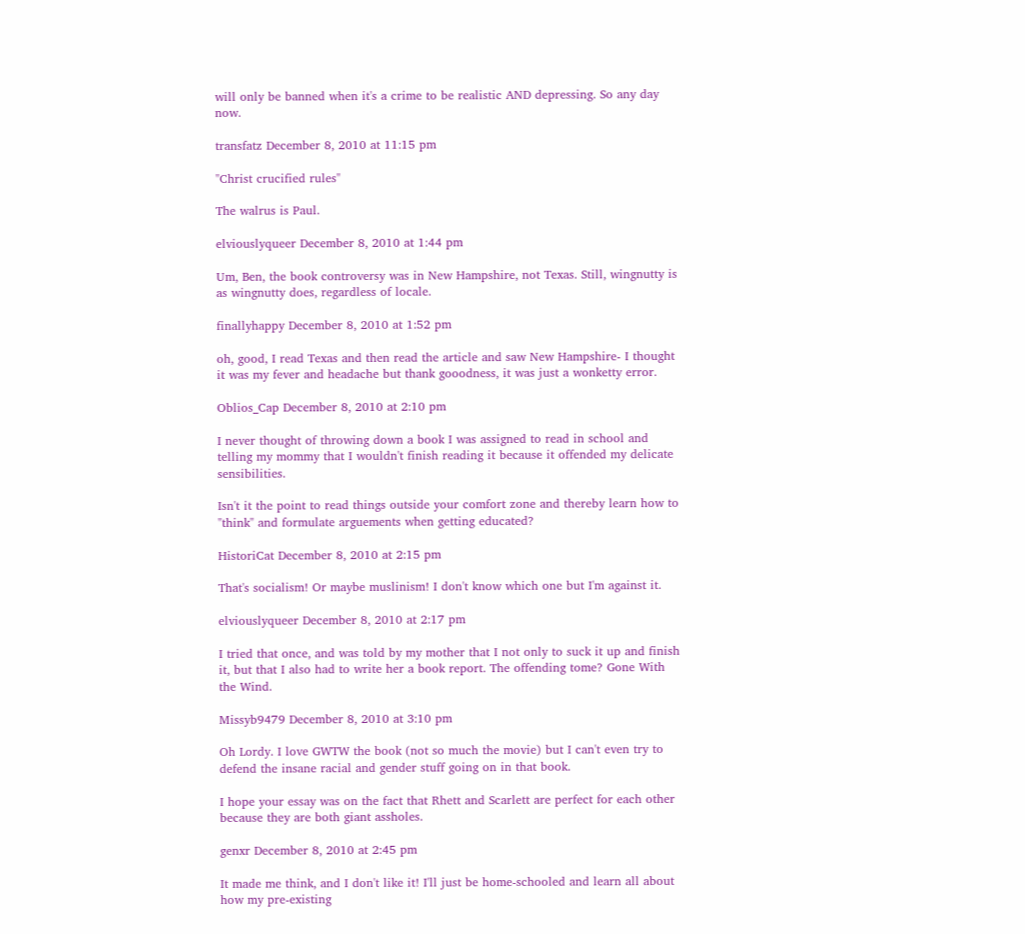will only be banned when it's a crime to be realistic AND depressing. So any day now.

transfatz December 8, 2010 at 11:15 pm

"Christ crucified rules"

The walrus is Paul.

elviouslyqueer December 8, 2010 at 1:44 pm

Um, Ben, the book controversy was in New Hampshire, not Texas. Still, wingnutty is as wingnutty does, regardless of locale.

finallyhappy December 8, 2010 at 1:52 pm

oh, good, I read Texas and then read the article and saw New Hampshire- I thought it was my fever and headache but thank gooodness, it was just a wonketty error.

Oblios_Cap December 8, 2010 at 2:10 pm

I never thought of throwing down a book I was assigned to read in school and telling my mommy that I wouldn't finish reading it because it offended my delicate sensibilities.

Isn't it the point to read things outside your comfort zone and thereby learn how to "think" and formulate arguements when getting educated?

HistoriCat December 8, 2010 at 2:15 pm

That's socialism! Or maybe muslinism! I don't know which one but I'm against it.

elviouslyqueer December 8, 2010 at 2:17 pm

I tried that once, and was told by my mother that I not only to suck it up and finish it, but that I also had to write her a book report. The offending tome? Gone With the Wind.

Missyb9479 December 8, 2010 at 3:10 pm

Oh Lordy. I love GWTW the book (not so much the movie) but I can't even try to defend the insane racial and gender stuff going on in that book.

I hope your essay was on the fact that Rhett and Scarlett are perfect for each other because they are both giant assholes.

genxr December 8, 2010 at 2:45 pm

It made me think, and I don't like it! I'll just be home-schooled and learn all about how my pre-existing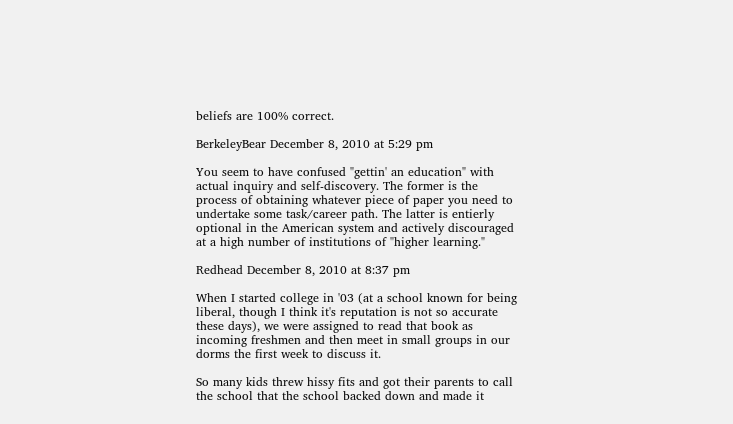beliefs are 100% correct.

BerkeleyBear December 8, 2010 at 5:29 pm

You seem to have confused "gettin' an education" with actual inquiry and self-discovery. The former is the process of obtaining whatever piece of paper you need to undertake some task/career path. The latter is entierly optional in the American system and actively discouraged at a high number of institutions of "higher learning."

Redhead December 8, 2010 at 8:37 pm

When I started college in '03 (at a school known for being liberal, though I think it's reputation is not so accurate these days), we were assigned to read that book as incoming freshmen and then meet in small groups in our dorms the first week to discuss it.

So many kids threw hissy fits and got their parents to call the school that the school backed down and made it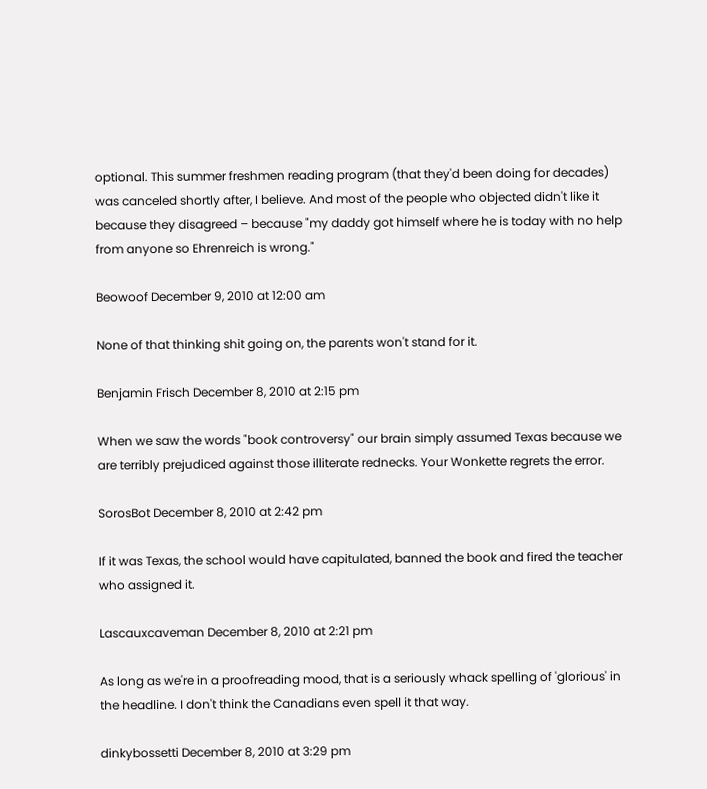optional. This summer freshmen reading program (that they'd been doing for decades) was canceled shortly after, I believe. And most of the people who objected didn't like it because they disagreed – because "my daddy got himself where he is today with no help from anyone so Ehrenreich is wrong."

Beowoof December 9, 2010 at 12:00 am

None of that thinking shit going on, the parents won't stand for it.

Benjamin Frisch December 8, 2010 at 2:15 pm

When we saw the words "book controversy" our brain simply assumed Texas because we are terribly prejudiced against those illiterate rednecks. Your Wonkette regrets the error.

SorosBot December 8, 2010 at 2:42 pm

If it was Texas, the school would have capitulated, banned the book and fired the teacher who assigned it.

Lascauxcaveman December 8, 2010 at 2:21 pm

As long as we're in a proofreading mood, that is a seriously whack spelling of 'glorious' in the headline. I don't think the Canadians even spell it that way.

dinkybossetti December 8, 2010 at 3:29 pm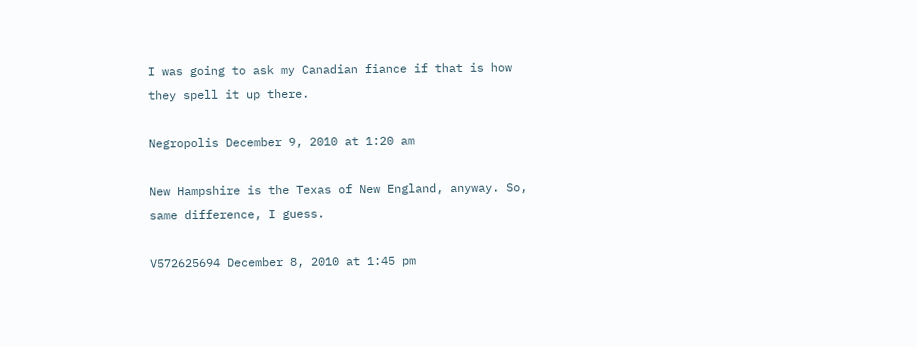I was going to ask my Canadian fiance if that is how they spell it up there.

Negropolis December 9, 2010 at 1:20 am

New Hampshire is the Texas of New England, anyway. So, same difference, I guess.

V572625694 December 8, 2010 at 1:45 pm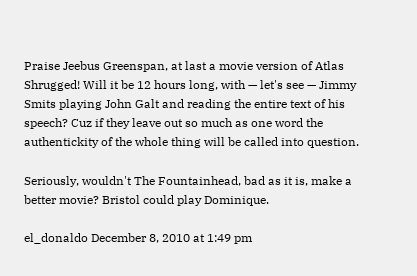Praise Jeebus Greenspan, at last a movie version of Atlas Shrugged! Will it be 12 hours long, with — let's see — Jimmy Smits playing John Galt and reading the entire text of his speech? Cuz if they leave out so much as one word the authentickity of the whole thing will be called into question.

Seriously, wouldn't The Fountainhead, bad as it is, make a better movie? Bristol could play Dominique.

el_donaldo December 8, 2010 at 1:49 pm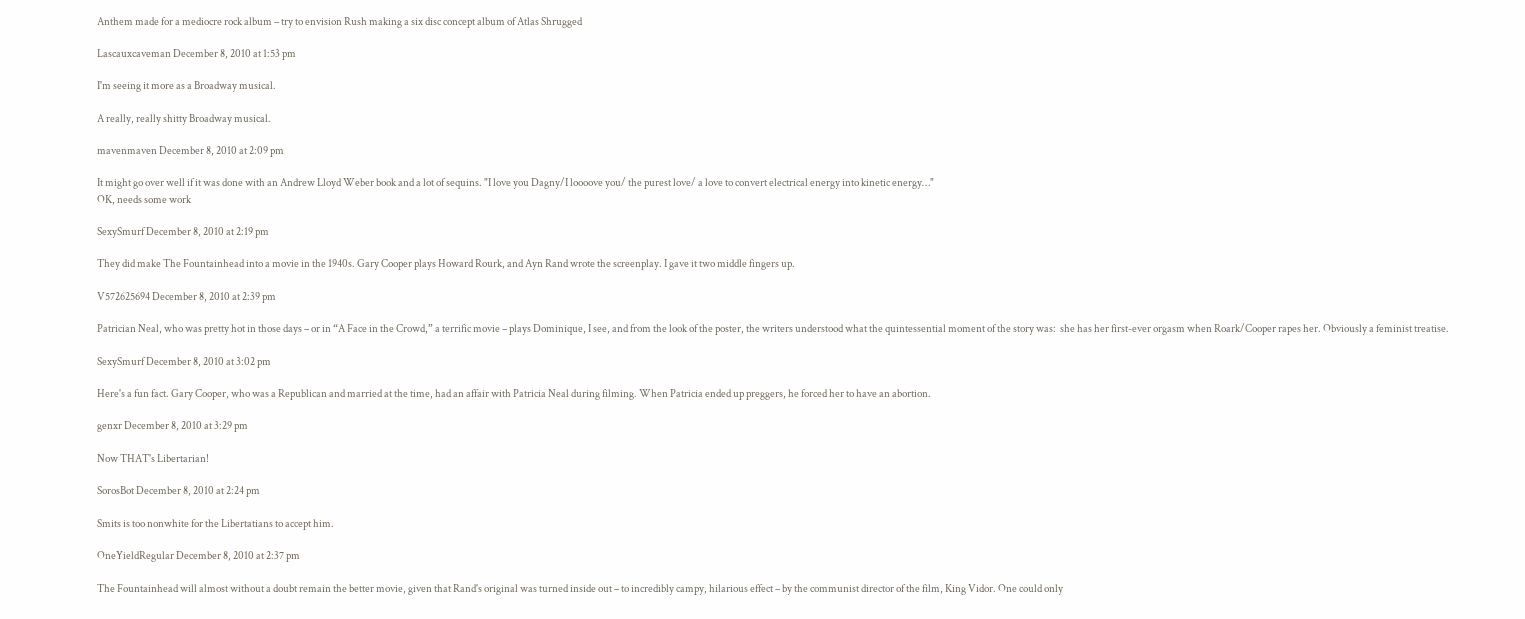Anthem made for a mediocre rock album – try to envision Rush making a six disc concept album of Atlas Shrugged

Lascauxcaveman December 8, 2010 at 1:53 pm

I'm seeing it more as a Broadway musical.

A really, really shitty Broadway musical.

mavenmaven December 8, 2010 at 2:09 pm

It might go over well if it was done with an Andrew Lloyd Weber book and a lot of sequins. "I love you Dagny/I loooove you/ the purest love/ a love to convert electrical energy into kinetic energy…"
OK, needs some work

SexySmurf December 8, 2010 at 2:19 pm

They did make The Fountainhead into a movie in the 1940s. Gary Cooper plays Howard Rourk, and Ayn Rand wrote the screenplay. I gave it two middle fingers up.

V572625694 December 8, 2010 at 2:39 pm

Patrician Neal, who was pretty hot in those days – or in “A Face in the Crowd,” a terrific movie – plays Dominique, I see, and from the look of the poster, the writers understood what the quintessential moment of the story was:  she has her first-ever orgasm when Roark/Cooper rapes her. Obviously a feminist treatise.

SexySmurf December 8, 2010 at 3:02 pm

Here's a fun fact. Gary Cooper, who was a Republican and married at the time, had an affair with Patricia Neal during filming. When Patricia ended up preggers, he forced her to have an abortion.

genxr December 8, 2010 at 3:29 pm

Now THAT's Libertarian!

SorosBot December 8, 2010 at 2:24 pm

Smits is too nonwhite for the Libertatians to accept him.

OneYieldRegular December 8, 2010 at 2:37 pm

The Fountainhead will almost without a doubt remain the better movie, given that Rand's original was turned inside out – to incredibly campy, hilarious effect – by the communist director of the film, King Vidor. One could only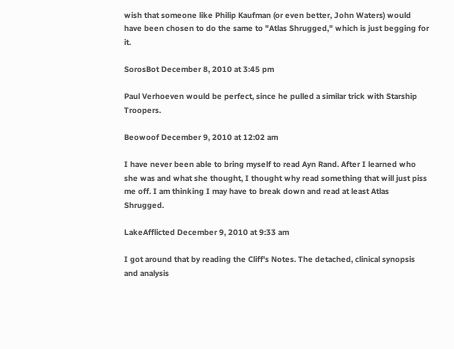wish that someone like Philip Kaufman (or even better, John Waters) would have been chosen to do the same to "Atlas Shrugged," which is just begging for it.

SorosBot December 8, 2010 at 3:45 pm

Paul Verhoeven would be perfect, since he pulled a similar trick with Starship Troopers.

Beowoof December 9, 2010 at 12:02 am

I have never been able to bring myself to read Ayn Rand. After I learned who she was and what she thought, I thought why read something that will just piss me off. I am thinking I may have to break down and read at least Atlas Shrugged.

LakeAfflicted December 9, 2010 at 9:33 am

I got around that by reading the Cliff's Notes. The detached, clinical synopsis and analysis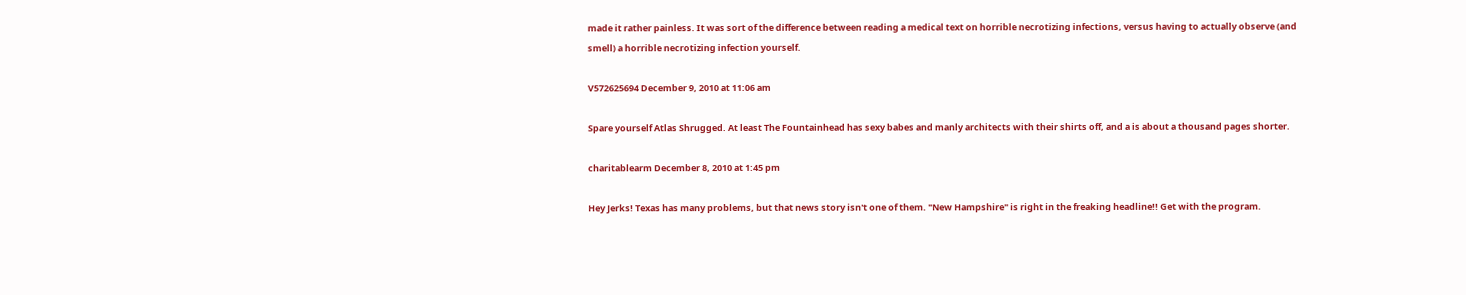made it rather painless. It was sort of the difference between reading a medical text on horrible necrotizing infections, versus having to actually observe (and smell) a horrible necrotizing infection yourself.

V572625694 December 9, 2010 at 11:06 am

Spare yourself Atlas Shrugged. At least The Fountainhead has sexy babes and manly architects with their shirts off, and a is about a thousand pages shorter.

charitablearm December 8, 2010 at 1:45 pm

Hey Jerks! Texas has many problems, but that news story isn't one of them. "New Hampshire" is right in the freaking headline!! Get with the program.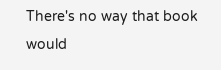There's no way that book would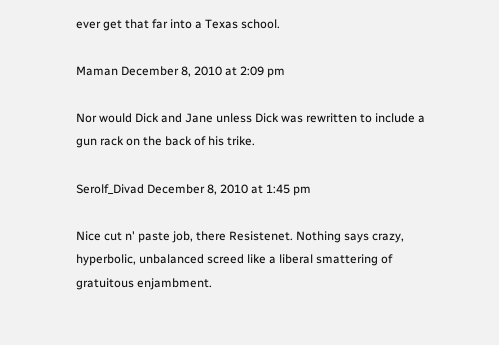ever get that far into a Texas school.

Maman December 8, 2010 at 2:09 pm

Nor would Dick and Jane unless Dick was rewritten to include a gun rack on the back of his trike.

Serolf_Divad December 8, 2010 at 1:45 pm

Nice cut n' paste job, there Resistenet. Nothing says crazy, hyperbolic, unbalanced screed like a liberal smattering of gratuitous enjambment.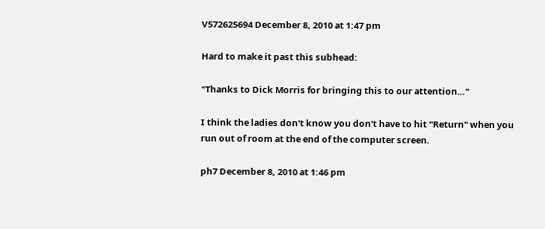V572625694 December 8, 2010 at 1:47 pm

Hard to make it past this subhead:

"Thanks to Dick Morris for bringing this to our attention…"

I think the ladies don't know you don't have to hit "Return" when you run out of room at the end of the computer screen.

ph7 December 8, 2010 at 1:46 pm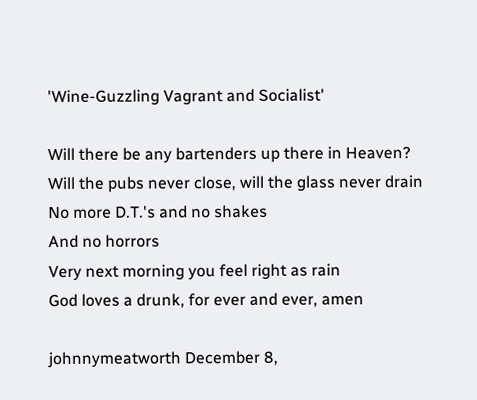'Wine-Guzzling Vagrant and Socialist'

Will there be any bartenders up there in Heaven?
Will the pubs never close, will the glass never drain
No more D.T.'s and no shakes
And no horrors
Very next morning you feel right as rain
God loves a drunk, for ever and ever, amen

johnnymeatworth December 8,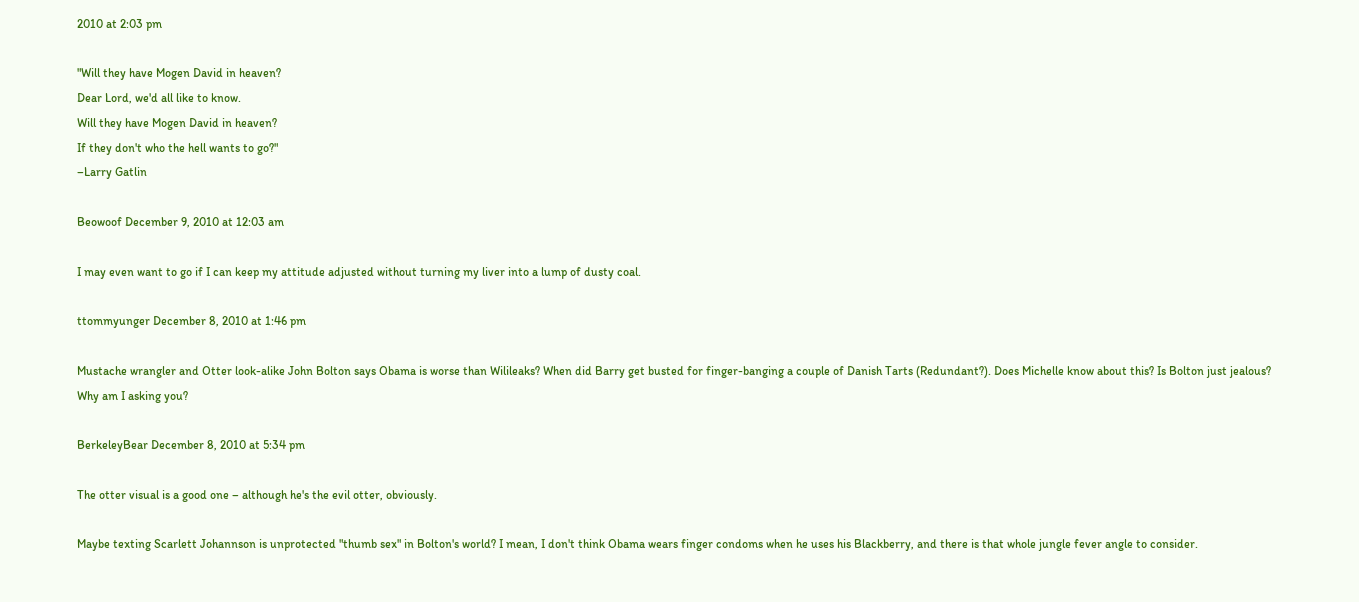2010 at 2:03 pm

"Will they have Mogen David in heaven?
Dear Lord, we'd all like to know.
Will they have Mogen David in heaven?
If they don't who the hell wants to go?"
–Larry Gatlin

Beowoof December 9, 2010 at 12:03 am

I may even want to go if I can keep my attitude adjusted without turning my liver into a lump of dusty coal.

ttommyunger December 8, 2010 at 1:46 pm

Mustache wrangler and Otter look-alike John Bolton says Obama is worse than Wilileaks? When did Barry get busted for finger-banging a couple of Danish Tarts (Redundant?). Does Michelle know about this? Is Bolton just jealous? Why am I asking you?

BerkeleyBear December 8, 2010 at 5:34 pm

The otter visual is a good one – although he's the evil otter, obviously.

Maybe texting Scarlett Johannson is unprotected "thumb sex" in Bolton's world? I mean, I don't think Obama wears finger condoms when he uses his Blackberry, and there is that whole jungle fever angle to consider.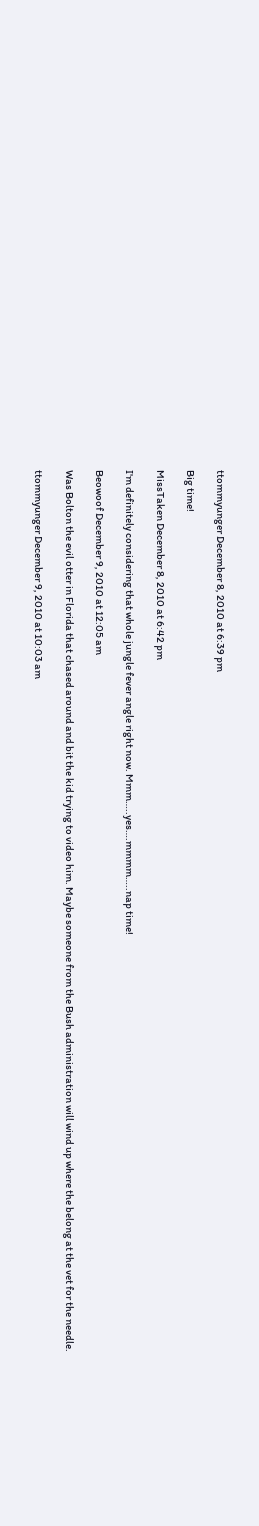ttommyunger December 8, 2010 at 6:39 pm

Big time!

MissTaken December 8, 2010 at 6:42 pm

I'm definitely considering that whole jungle fever angle right now. Mmm…..yes….mmmm…..nap time!

Beowoof December 9, 2010 at 12:05 am

Was Bolton the evil otter in Florida that chased around and bit the kid trying to video him. Maybe someone from the Bush administration will wind up where the belong at the vet for the needle.

ttommyunger December 9, 2010 at 10:03 am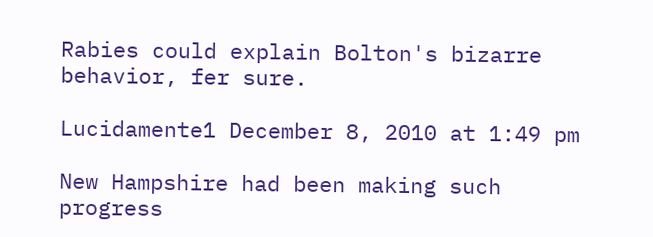Rabies could explain Bolton's bizarre behavior, fer sure.

Lucidamente1 December 8, 2010 at 1:49 pm

New Hampshire had been making such progress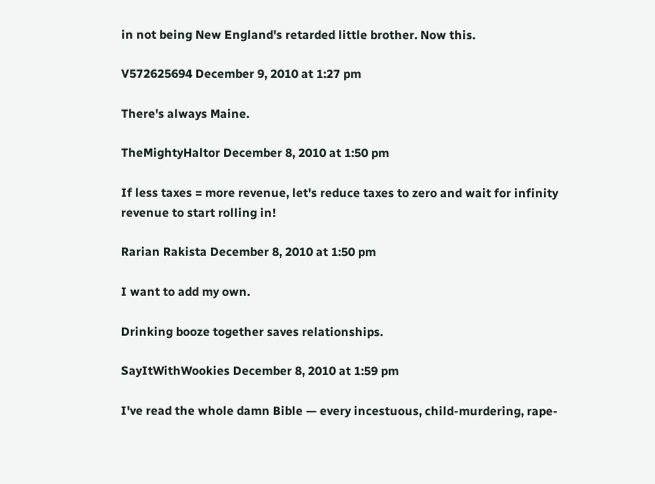in not being New England's retarded little brother. Now this.

V572625694 December 9, 2010 at 1:27 pm

There's always Maine.

TheMightyHaltor December 8, 2010 at 1:50 pm

If less taxes = more revenue, let's reduce taxes to zero and wait for infinity revenue to start rolling in!

Rarian Rakista December 8, 2010 at 1:50 pm

I want to add my own.

Drinking booze together saves relationships.

SayItWithWookies December 8, 2010 at 1:59 pm

I've read the whole damn Bible — every incestuous, child-murdering, rape-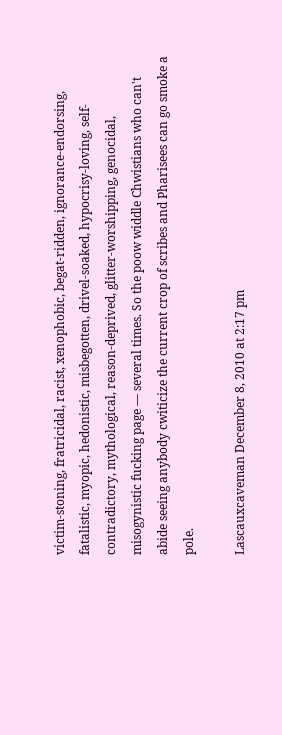victim-stoning, fratricidal, racist, xenophobic, begat-ridden, ignorance-endorsing, fatalistic, myopic, hedonistic, misbegotten, drivel-soaked, hypocrisy-loving, self-contradictory, mythological, reason-deprived, glitter-worshipping, genocidal, misogynistic fucking page — several times. So the poow widdle Chwistians who can't abide seeing anybody cwiticize the current crop of scribes and Pharisees can go smoke a pole.

Lascauxcaveman December 8, 2010 at 2:17 pm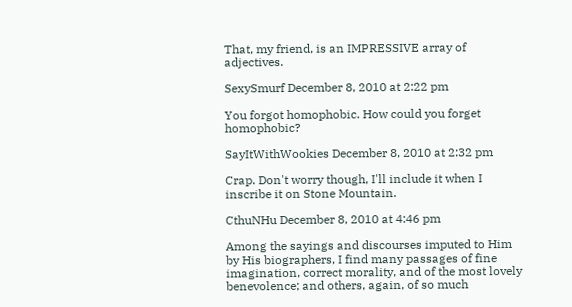That, my friend, is an IMPRESSIVE array of adjectives.

SexySmurf December 8, 2010 at 2:22 pm

You forgot homophobic. How could you forget homophobic?

SayItWithWookies December 8, 2010 at 2:32 pm

Crap. Don't worry though, I'll include it when I inscribe it on Stone Mountain.

CthuNHu December 8, 2010 at 4:46 pm

Among the sayings and discourses imputed to Him by His biographers, I find many passages of fine imagination, correct morality, and of the most lovely benevolence; and others, again, of so much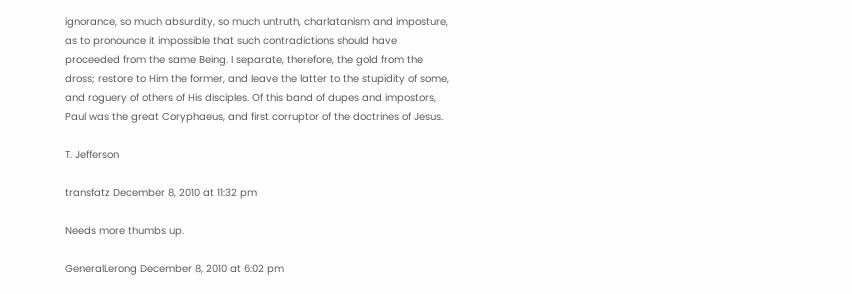ignorance, so much absurdity, so much untruth, charlatanism and imposture, as to pronounce it impossible that such contradictions should have proceeded from the same Being. I separate, therefore, the gold from the dross; restore to Him the former, and leave the latter to the stupidity of some, and roguery of others of His disciples. Of this band of dupes and impostors, Paul was the great Coryphaeus, and first corruptor of the doctrines of Jesus.

T. Jefferson

transfatz December 8, 2010 at 11:32 pm

Needs more thumbs up.

GeneralLerong December 8, 2010 at 6:02 pm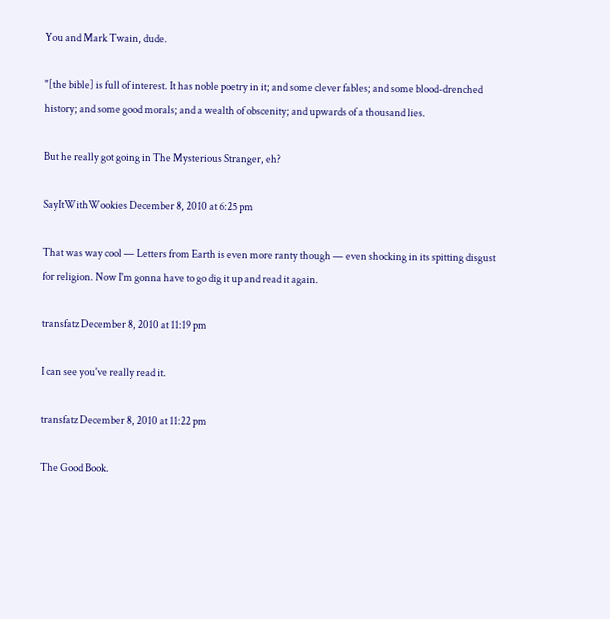You and Mark Twain, dude.

"[the bible] is full of interest. It has noble poetry in it; and some clever fables; and some blood-drenched history; and some good morals; and a wealth of obscenity; and upwards of a thousand lies.

But he really got going in The Mysterious Stranger, eh?

SayItWithWookies December 8, 2010 at 6:25 pm

That was way cool — Letters from Earth is even more ranty though — even shocking in its spitting disgust for religion. Now I'm gonna have to go dig it up and read it again.

transfatz December 8, 2010 at 11:19 pm

I can see you've really read it.

transfatz December 8, 2010 at 11:22 pm

The Good Book.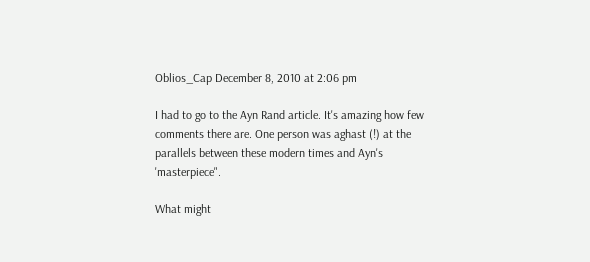Oblios_Cap December 8, 2010 at 2:06 pm

I had to go to the Ayn Rand article. It's amazing how few comments there are. One person was aghast (!) at the parallels between these modern times and Ayn's 'masterpiece".

What might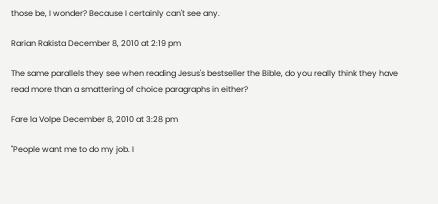those be, I wonder? Because I certainly can't see any.

Rarian Rakista December 8, 2010 at 2:19 pm

The same parallels they see when reading Jesus's bestseller the Bible, do you really think they have read more than a smattering of choice paragraphs in either?

Fare la Volpe December 8, 2010 at 3:28 pm

"People want me to do my job. I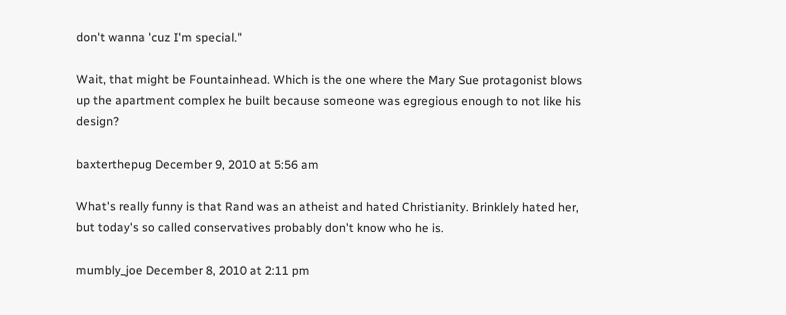don't wanna 'cuz I'm special."

Wait, that might be Fountainhead. Which is the one where the Mary Sue protagonist blows up the apartment complex he built because someone was egregious enough to not like his design?

baxterthepug December 9, 2010 at 5:56 am

What's really funny is that Rand was an atheist and hated Christianity. Brinklely hated her, but today's so called conservatives probably don't know who he is.

mumbly_joe December 8, 2010 at 2:11 pm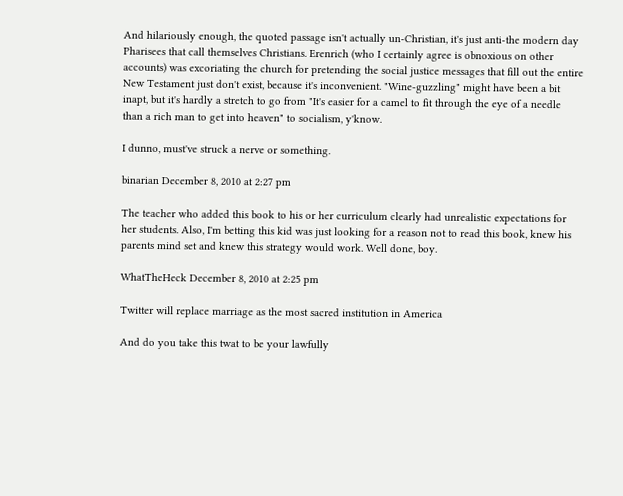And hilariously enough, the quoted passage isn't actually un-Christian, it's just anti-the modern day Pharisees that call themselves Christians. Erenrich (who I certainly agree is obnoxious on other accounts) was excoriating the church for pretending the social justice messages that fill out the entire New Testament just don't exist, because it's inconvenient. "Wine-guzzling" might have been a bit inapt, but it's hardly a stretch to go from "It's easier for a camel to fit through the eye of a needle than a rich man to get into heaven" to socialism, y'know.

I dunno, must've struck a nerve or something.

binarian December 8, 2010 at 2:27 pm

The teacher who added this book to his or her curriculum clearly had unrealistic expectations for her students. Also, I'm betting this kid was just looking for a reason not to read this book, knew his parents mind set and knew this strategy would work. Well done, boy.

WhatTheHeck December 8, 2010 at 2:25 pm

Twitter will replace marriage as the most sacred institution in America

And do you take this twat to be your lawfully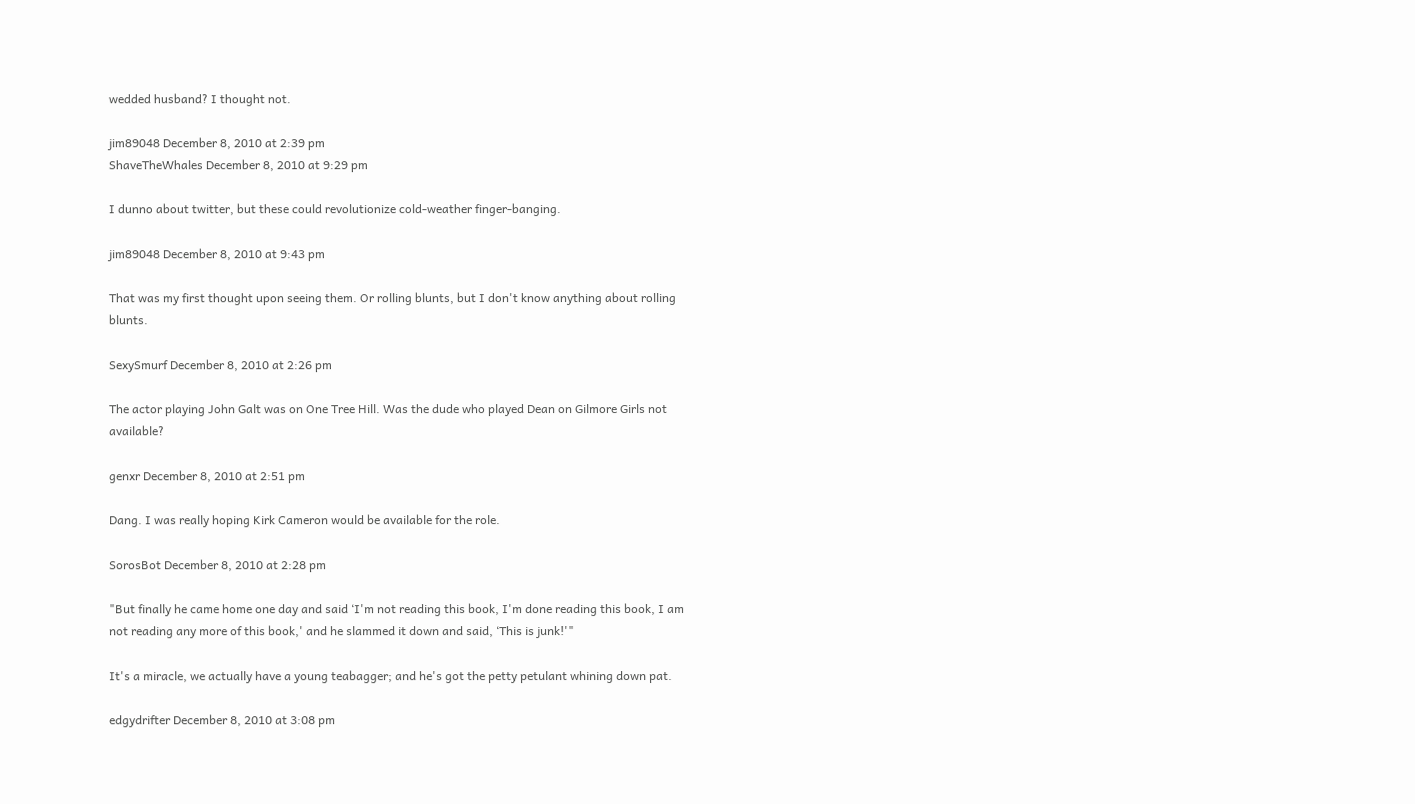wedded husband? I thought not.

jim89048 December 8, 2010 at 2:39 pm
ShaveTheWhales December 8, 2010 at 9:29 pm

I dunno about twitter, but these could revolutionize cold-weather finger-banging.

jim89048 December 8, 2010 at 9:43 pm

That was my first thought upon seeing them. Or rolling blunts, but I don't know anything about rolling blunts.

SexySmurf December 8, 2010 at 2:26 pm

The actor playing John Galt was on One Tree Hill. Was the dude who played Dean on Gilmore Girls not available?

genxr December 8, 2010 at 2:51 pm

Dang. I was really hoping Kirk Cameron would be available for the role.

SorosBot December 8, 2010 at 2:28 pm

"But finally he came home one day and said ‘I'm not reading this book, I'm done reading this book, I am not reading any more of this book,' and he slammed it down and said, ‘This is junk!'"

It's a miracle, we actually have a young teabagger; and he's got the petty petulant whining down pat.

edgydrifter December 8, 2010 at 3:08 pm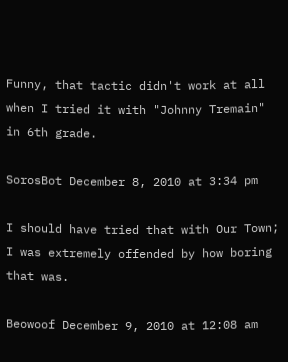Funny, that tactic didn't work at all when I tried it with "Johnny Tremain" in 6th grade.

SorosBot December 8, 2010 at 3:34 pm

I should have tried that with Our Town; I was extremely offended by how boring that was.

Beowoof December 9, 2010 at 12:08 am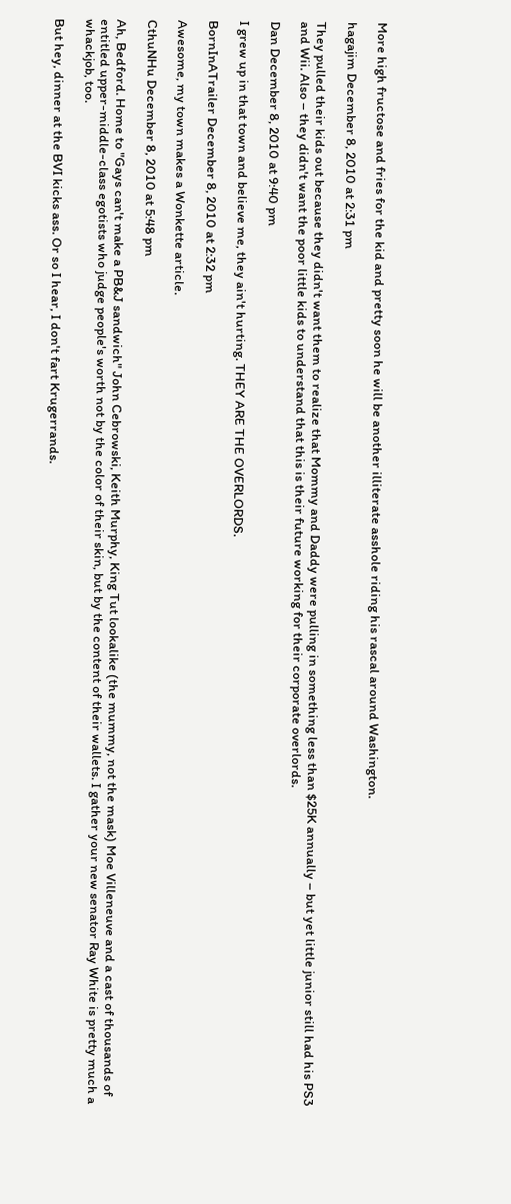More high fructose and fries for the kid and pretty soon he will be another illiterate asshole riding his rascal around Washington.

hagajim December 8, 2010 at 2:31 pm

They pulled their kids out because they didn't want them to realize that Mommy and Daddy were pulling in something less than $25K annually – but yet little junior still had his PS3 and Wii. Also – they didn't want the poor little kids to understand that this is their future working for their corporate overlords.

Dan December 8, 2010 at 9:40 pm

I grew up in that town and believe me, they ain't hurting. THEY ARE THE OVERLORDS.

BornInATrailer December 8, 2010 at 2:32 pm

Awesome, my town makes a Wonkette article.

CthuNHu December 8, 2010 at 5:48 pm

Ah, Bedford. Home to "Gays can't make a PB&J sandwich" John Cebrowski, Keith Murphy, King Tut lookalike (the mummy, not the mask) Moe Villeneuve and a cast of thousands of entitled upper-middle-class egotists who judge people's worth not by the color of their skin, but by the content of their wallets. I gather your new senator Ray White is pretty much a whackjob, too.

But hey, dinner at the BVI kicks ass. Or so I hear, I don't fart Krugerrands.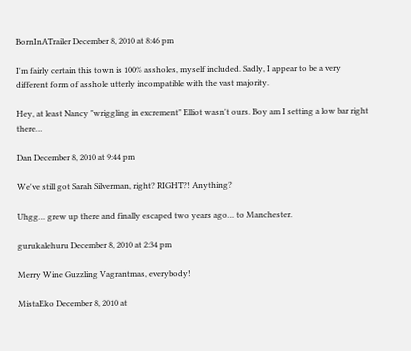BornInATrailer December 8, 2010 at 8:46 pm

I'm fairly certain this town is 100% assholes, myself included. Sadly, I appear to be a very different form of asshole utterly incompatible with the vast majority.

Hey, at least Nancy "wriggling in excrement" Elliot wasn't ours. Boy am I setting a low bar right there…

Dan December 8, 2010 at 9:44 pm

We've still got Sarah Silverman, right? RIGHT?! Anything?

Uhgg… grew up there and finally escaped two years ago… to Manchester.

gurukalehuru December 8, 2010 at 2:34 pm

Merry Wine Guzzling Vagrantmas, everybody!

MistaEko December 8, 2010 at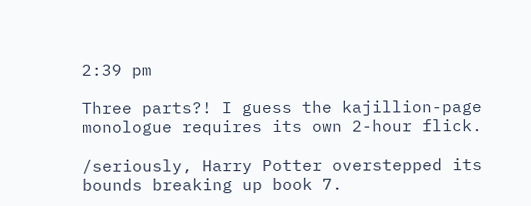2:39 pm

Three parts?! I guess the kajillion-page monologue requires its own 2-hour flick.

/seriously, Harry Potter overstepped its bounds breaking up book 7.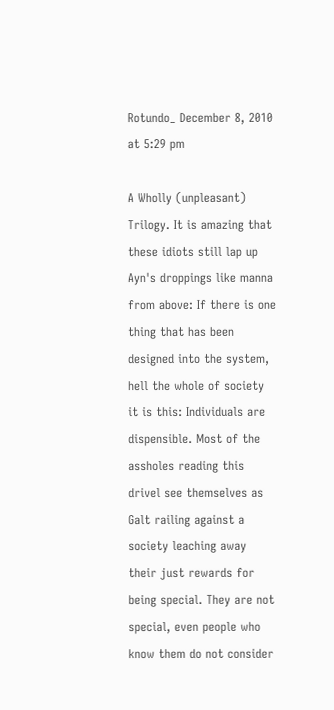Rotundo_ December 8, 2010 at 5:29 pm

A Wholly (unpleasant) Trilogy. It is amazing that these idiots still lap up Ayn's droppings like manna from above: If there is one thing that has been designed into the system, hell the whole of society it is this: Individuals are dispensible. Most of the assholes reading this drivel see themselves as Galt railing against a society leaching away their just rewards for being special. They are not special, even people who know them do not consider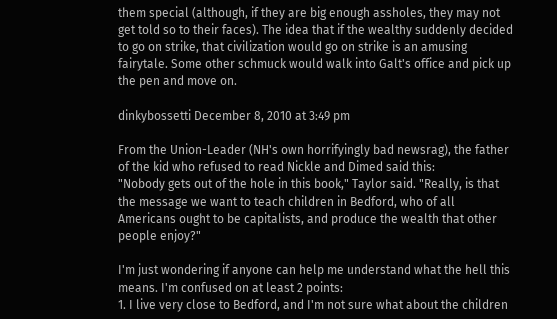them special (although, if they are big enough assholes, they may not get told so to their faces). The idea that if the wealthy suddenly decided to go on strike, that civilization would go on strike is an amusing fairytale. Some other schmuck would walk into Galt's office and pick up the pen and move on.

dinkybossetti December 8, 2010 at 3:49 pm

From the Union-Leader (NH's own horrifyingly bad newsrag), the father of the kid who refused to read Nickle and Dimed said this:
"Nobody gets out of the hole in this book," Taylor said. "Really, is that the message we want to teach children in Bedford, who of all Americans ought to be capitalists, and produce the wealth that other people enjoy?"

I'm just wondering if anyone can help me understand what the hell this means. I'm confused on at least 2 points:
1. I live very close to Bedford, and I'm not sure what about the children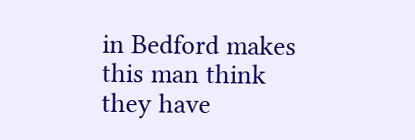in Bedford makes this man think they have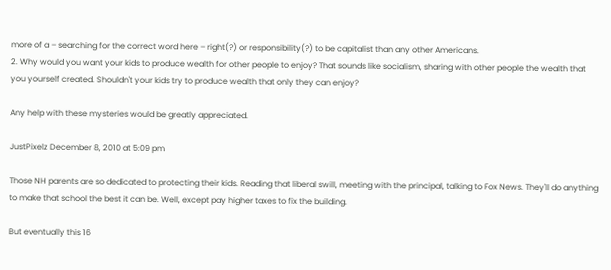more of a – searching for the correct word here – right(?) or responsibility(?) to be capitalist than any other Americans.
2. Why would you want your kids to produce wealth for other people to enjoy? That sounds like socialism, sharing with other people the wealth that you yourself created. Shouldn't your kids try to produce wealth that only they can enjoy?

Any help with these mysteries would be greatly appreciated.

JustPixelz December 8, 2010 at 5:09 pm

Those NH parents are so dedicated to protecting their kids. Reading that liberal swill, meeting with the principal, talking to Fox News. They'll do anything to make that school the best it can be. Well, except pay higher taxes to fix the building.

But eventually this 16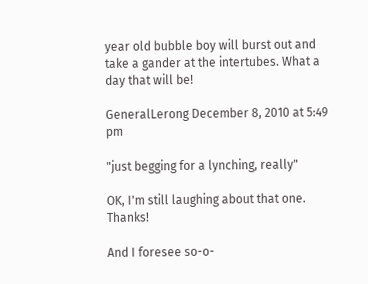year old bubble boy will burst out and take a gander at the intertubes. What a day that will be!

GeneralLerong December 8, 2010 at 5:49 pm

"just begging for a lynching, really"

OK, I'm still laughing about that one. Thanks!

And I foresee so-o-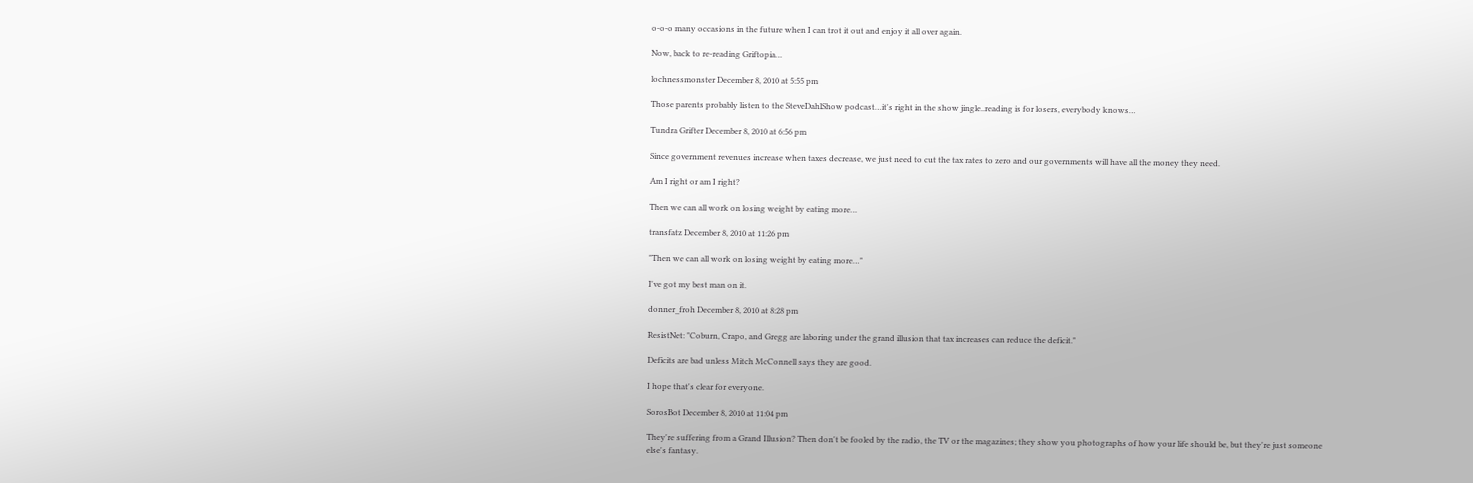o-o-o many occasions in the future when I can trot it out and enjoy it all over again.

Now, back to re-reading Griftopia…

lochnessmonster December 8, 2010 at 5:55 pm

Those parents probably listen to the SteveDahlShow podcast…it's right in the show jingle..reading is for losers, everybody knows…

Tundra Grifter December 8, 2010 at 6:56 pm

Since government revenues increase when taxes decrease, we just need to cut the tax rates to zero and our governments will have all the money they need.

Am I right or am I right?

Then we can all work on losing weight by eating more…

transfatz December 8, 2010 at 11:26 pm

"Then we can all work on losing weight by eating more…"

I've got my best man on it.

donner_froh December 8, 2010 at 8:28 pm

ResistNet: "Coburn, Crapo, and Gregg are laboring under the grand illusion that tax increases can reduce the deficit."

Deficits are bad unless Mitch McConnell says they are good.

I hope that's clear for everyone.

SorosBot December 8, 2010 at 11:04 pm

They're suffering from a Grand Illusion? Then don't be fooled by the radio, the TV or the magazines; they show you photographs of how your life should be, but they're just someone else's fantasy.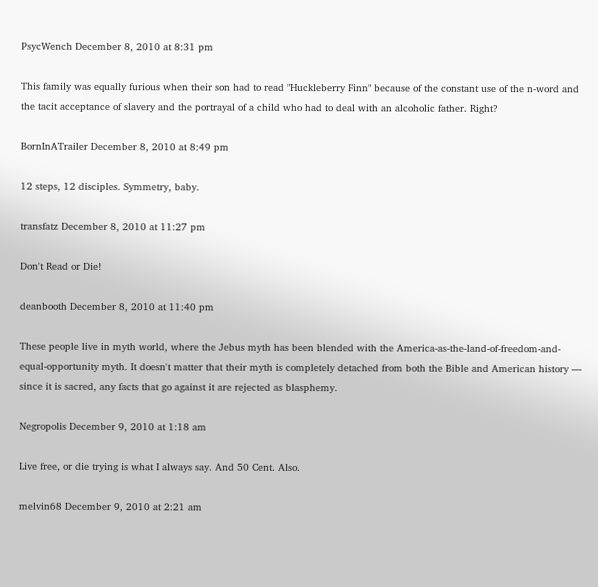PsycWench December 8, 2010 at 8:31 pm

This family was equally furious when their son had to read "Huckleberry Finn" because of the constant use of the n-word and the tacit acceptance of slavery and the portrayal of a child who had to deal with an alcoholic father. Right?

BornInATrailer December 8, 2010 at 8:49 pm

12 steps, 12 disciples. Symmetry, baby.

transfatz December 8, 2010 at 11:27 pm

Don't Read or Die!

deanbooth December 8, 2010 at 11:40 pm

These people live in myth world, where the Jebus myth has been blended with the America-as-the-land-of-freedom-and-equal-opportunity myth. It doesn't matter that their myth is completely detached from both the Bible and American history — since it is sacred, any facts that go against it are rejected as blasphemy.

Negropolis December 9, 2010 at 1:18 am

Live free, or die trying is what I always say. And 50 Cent. Also.

melvin68 December 9, 2010 at 2:21 am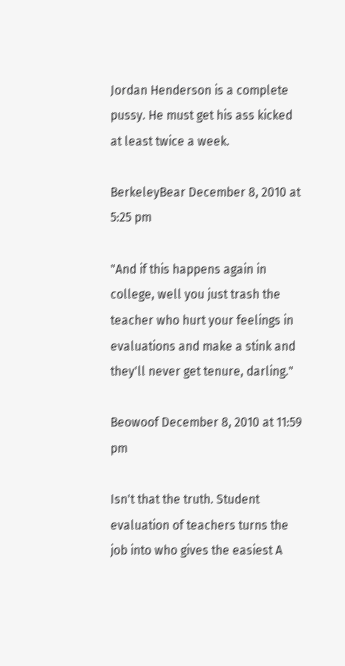Jordan Henderson is a complete pussy. He must get his ass kicked at least twice a week.

BerkeleyBear December 8, 2010 at 5:25 pm

"And if this happens again in college, well you just trash the teacher who hurt your feelings in evaluations and make a stink and they'll never get tenure, darling."

Beowoof December 8, 2010 at 11:59 pm

Isn't that the truth. Student evaluation of teachers turns the job into who gives the easiest A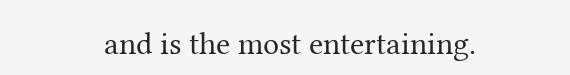and is the most entertaining.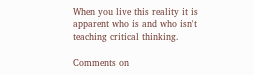When you live this reality it is apparent who is and who isn't teaching critical thinking.

Comments on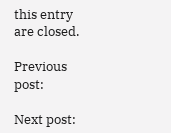this entry are closed.

Previous post:

Next post: